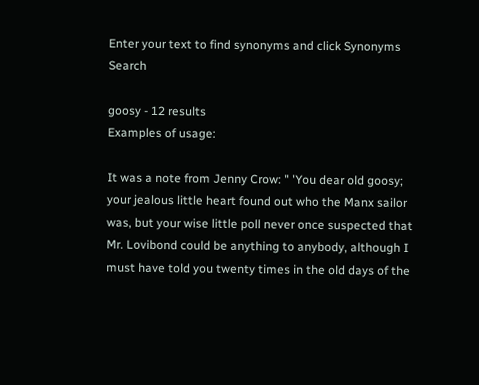Enter your text to find synonyms and click Synonyms Search

goosy - 12 results
Examples of usage:

It was a note from Jenny Crow: " 'You dear old goosy; your jealous little heart found out who the Manx sailor was, but your wise little poll never once suspected that Mr. Lovibond could be anything to anybody, although I must have told you twenty times in the old days of the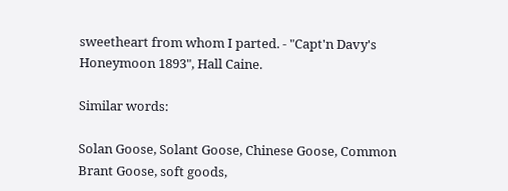sweetheart from whom I parted. - "Capt'n Davy's Honeymoon 1893", Hall Caine.

Similar words:

Solan Goose, Solant Goose, Chinese Goose, Common Brant Goose, soft goods,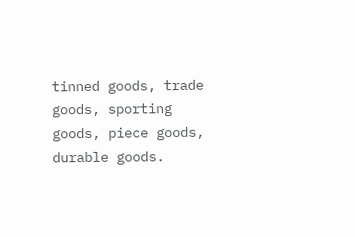tinned goods, trade goods, sporting goods, piece goods, durable goods.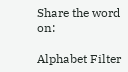Share the word on:

Alphabet Filter